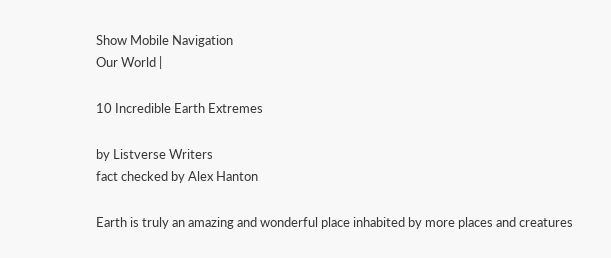Show Mobile Navigation
Our World |

10 Incredible Earth Extremes

by Listverse Writers
fact checked by Alex Hanton

Earth is truly an amazing and wonderful place inhabited by more places and creatures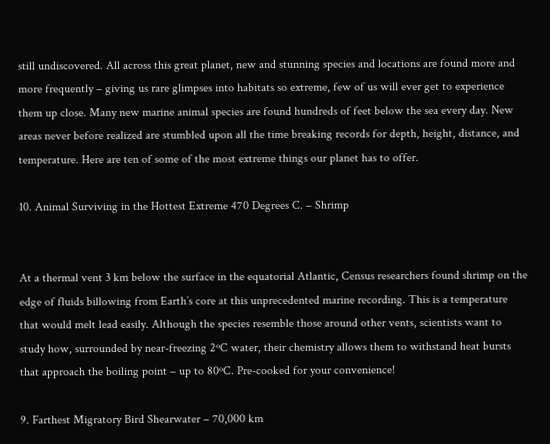still undiscovered. All across this great planet, new and stunning species and locations are found more and more frequently – giving us rare glimpses into habitats so extreme, few of us will ever get to experience them up close. Many new marine animal species are found hundreds of feet below the sea every day. New areas never before realized are stumbled upon all the time breaking records for depth, height, distance, and temperature. Here are ten of some of the most extreme things our planet has to offer.

10. Animal Surviving in the Hottest Extreme 470 Degrees C. – Shrimp


At a thermal vent 3 km below the surface in the equatorial Atlantic, Census researchers found shrimp on the edge of fluids billowing from Earth’s core at this unprecedented marine recording. This is a temperature that would melt lead easily. Although the species resemble those around other vents, scientists want to study how, surrounded by near-freezing 2ºC water, their chemistry allows them to withstand heat bursts that approach the boiling point – up to 80ºC. Pre-cooked for your convenience!

9. Farthest Migratory Bird Shearwater – 70,000 km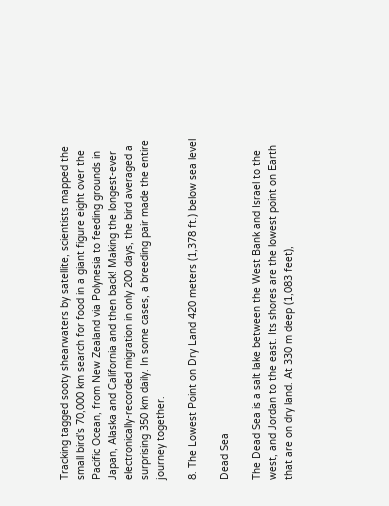Tracking tagged sooty shearwaters by satellite, scientists mapped the small bird’s 70,000 km search for food in a giant figure eight over the Pacific Ocean, from New Zealand via Polynesia to feeding grounds in Japan, Alaska and California and then back! Making the longest-ever electronically-recorded migration in only 200 days, the bird averaged a surprising 350 km daily. In some cases, a breeding pair made the entire journey together.

8. The Lowest Point on Dry Land 420 meters (1,378 ft.) below sea level

Dead Sea

The Dead Sea is a salt lake between the West Bank and Israel to the west, and Jordan to the east. Its shores are the lowest point on Earth that are on dry land. At 330 m deep (1,083 feet),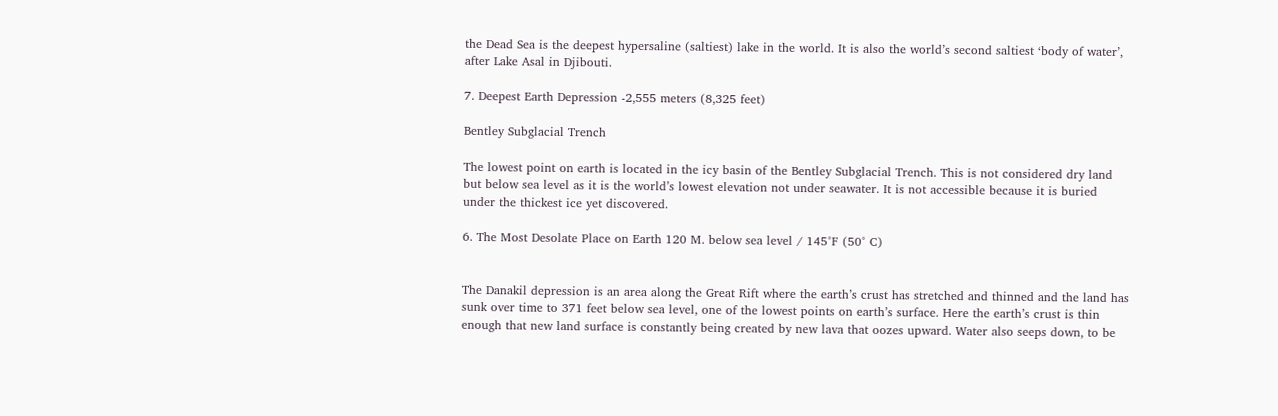the Dead Sea is the deepest hypersaline (saltiest) lake in the world. It is also the world’s second saltiest ‘body of water’, after Lake Asal in Djibouti.

7. Deepest Earth Depression -2,555 meters (8,325 feet)

Bentley Subglacial Trench

The lowest point on earth is located in the icy basin of the Bentley Subglacial Trench. This is not considered dry land but below sea level as it is the world’s lowest elevation not under seawater. It is not accessible because it is buried under the thickest ice yet discovered.

6. The Most Desolate Place on Earth 120 M. below sea level / 145°F (50° C)


The Danakil depression is an area along the Great Rift where the earth’s crust has stretched and thinned and the land has sunk over time to 371 feet below sea level, one of the lowest points on earth’s surface. Here the earth’s crust is thin enough that new land surface is constantly being created by new lava that oozes upward. Water also seeps down, to be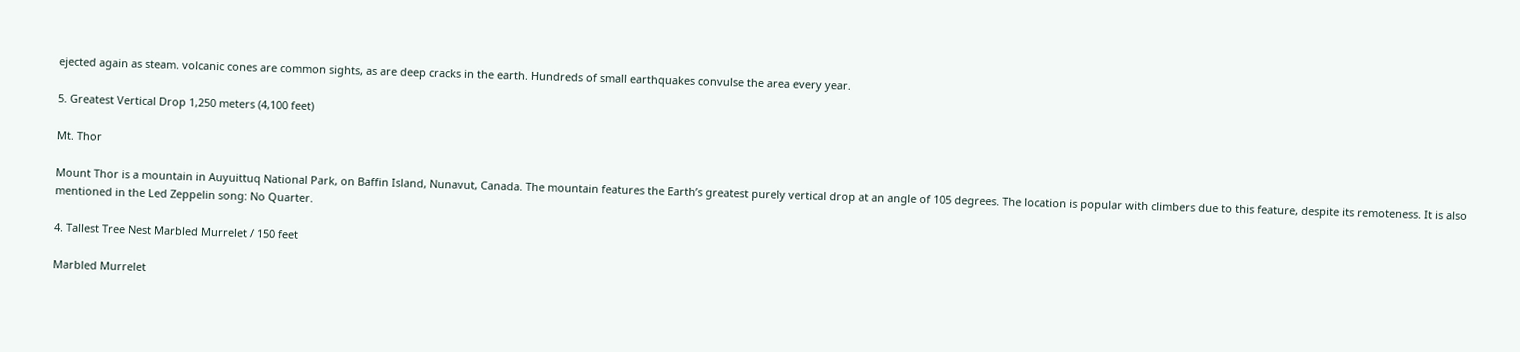ejected again as steam. volcanic cones are common sights, as are deep cracks in the earth. Hundreds of small earthquakes convulse the area every year.

5. Greatest Vertical Drop 1,250 meters (4,100 feet)

Mt. Thor

Mount Thor is a mountain in Auyuittuq National Park, on Baffin Island, Nunavut, Canada. The mountain features the Earth’s greatest purely vertical drop at an angle of 105 degrees. The location is popular with climbers due to this feature, despite its remoteness. It is also mentioned in the Led Zeppelin song: No Quarter.

4. Tallest Tree Nest Marbled Murrelet / 150 feet

Marbled Murrelet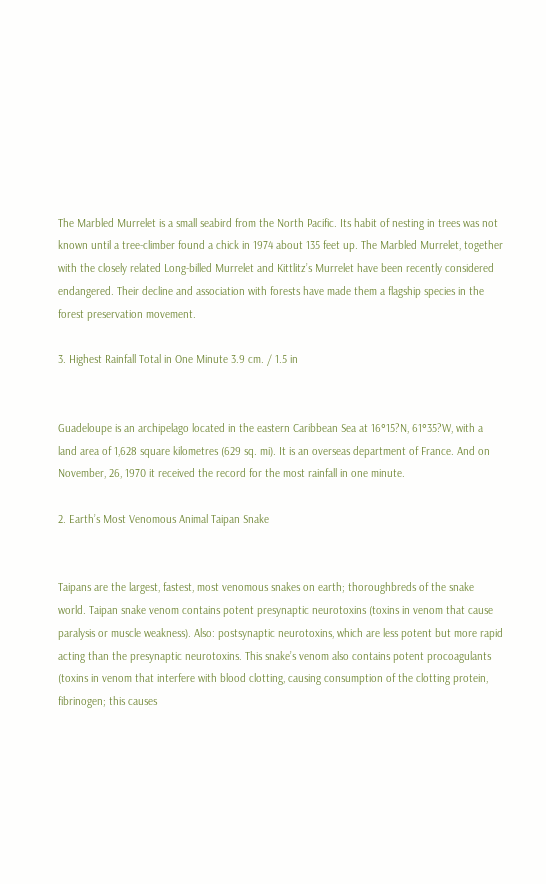The Marbled Murrelet is a small seabird from the North Pacific. Its habit of nesting in trees was not known until a tree-climber found a chick in 1974 about 135 feet up. The Marbled Murrelet, together with the closely related Long-billed Murrelet and Kittlitz’s Murrelet have been recently considered endangered. Their decline and association with forests have made them a flagship species in the forest preservation movement.

3. Highest Rainfall Total in One Minute 3.9 cm. / 1.5 in


Guadeloupe is an archipelago located in the eastern Caribbean Sea at 16°15?N, 61°35?W, with a land area of 1,628 square kilometres (629 sq. mi). It is an overseas department of France. And on November, 26, 1970 it received the record for the most rainfall in one minute.

2. Earth’s Most Venomous Animal Taipan Snake


Taipans are the largest, fastest, most venomous snakes on earth; thoroughbreds of the snake world. Taipan snake venom contains potent presynaptic neurotoxins (toxins in venom that cause paralysis or muscle weakness). Also: postsynaptic neurotoxins, which are less potent but more rapid acting than the presynaptic neurotoxins. This snake’s venom also contains potent procoagulants (toxins in venom that interfere with blood clotting, causing consumption of the clotting protein, fibrinogen; this causes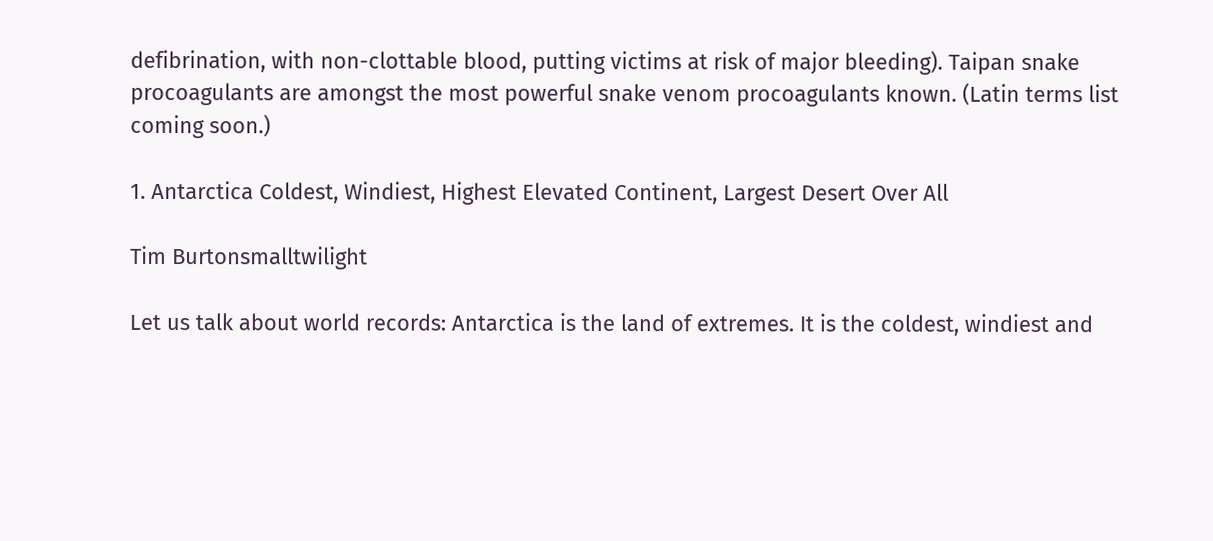defibrination, with non-clottable blood, putting victims at risk of major bleeding). Taipan snake procoagulants are amongst the most powerful snake venom procoagulants known. (Latin terms list coming soon.)

1. Antarctica Coldest, Windiest, Highest Elevated Continent, Largest Desert Over All

Tim Burtonsmalltwilight

Let us talk about world records: Antarctica is the land of extremes. It is the coldest, windiest and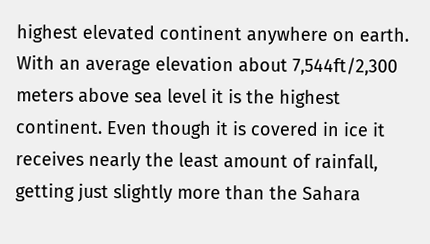highest elevated continent anywhere on earth. With an average elevation about 7,544ft/2,300 meters above sea level it is the highest continent. Even though it is covered in ice it receives nearly the least amount of rainfall, getting just slightly more than the Sahara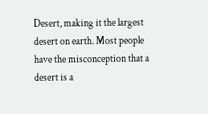Desert, making it the largest desert on earth. Most people have the misconception that a desert is a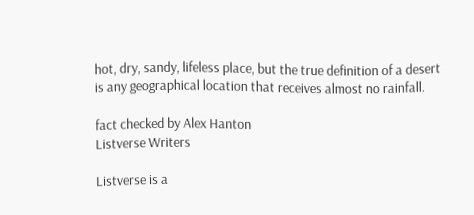hot, dry, sandy, lifeless place, but the true definition of a desert is any geographical location that receives almost no rainfall.

fact checked by Alex Hanton
Listverse Writers

Listverse is a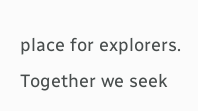place for explorers. Together we seek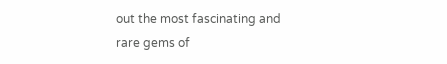out the most fascinating and rare gems of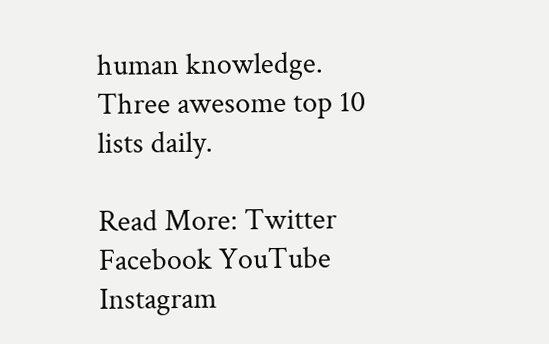human knowledge. Three awesome top 10 lists daily.

Read More: Twitter Facebook YouTube Instagram